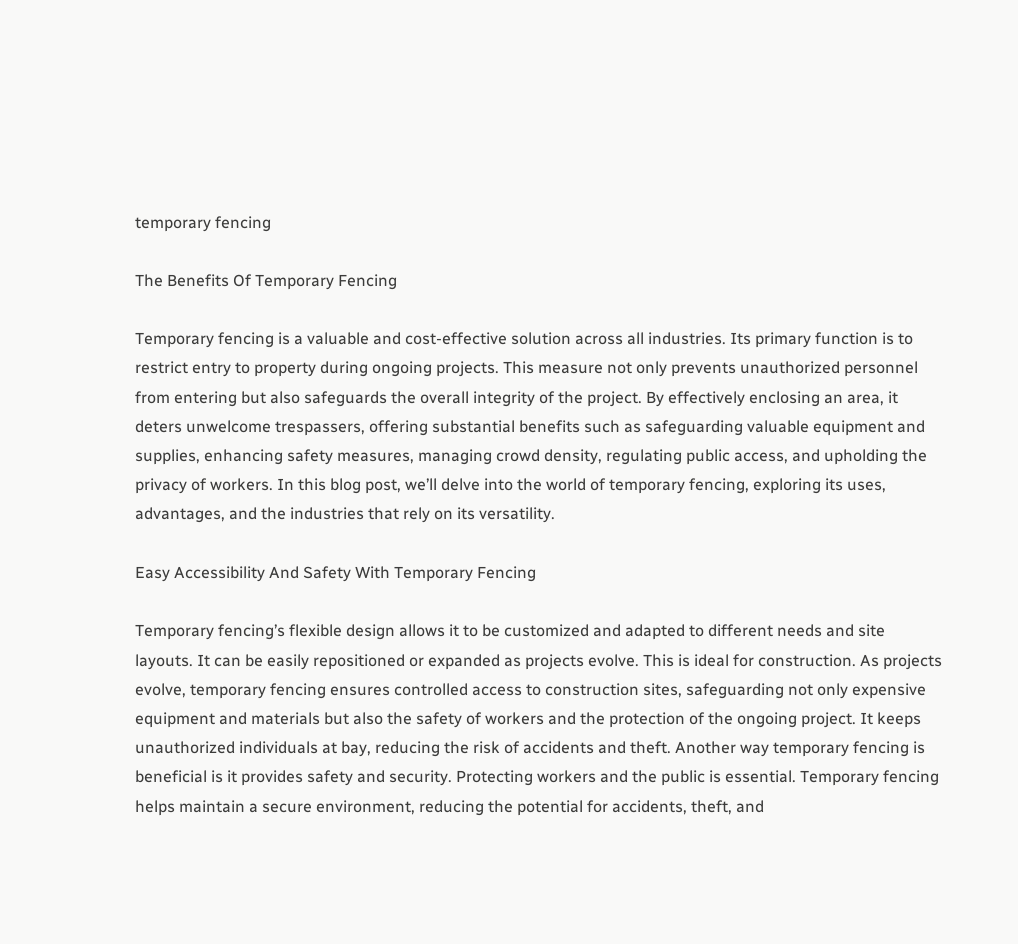temporary fencing

The Benefits Of Temporary Fencing

Temporary fencing is a valuable and cost-effective solution across all industries. Its primary function is to restrict entry to property during ongoing projects. This measure not only prevents unauthorized personnel from entering but also safeguards the overall integrity of the project. By effectively enclosing an area, it deters unwelcome trespassers, offering substantial benefits such as safeguarding valuable equipment and supplies, enhancing safety measures, managing crowd density, regulating public access, and upholding the privacy of workers. In this blog post, we’ll delve into the world of temporary fencing, exploring its uses, advantages, and the industries that rely on its versatility.

Easy Accessibility And Safety With Temporary Fencing

Temporary fencing’s flexible design allows it to be customized and adapted to different needs and site layouts. It can be easily repositioned or expanded as projects evolve. This is ideal for construction. As projects evolve, temporary fencing ensures controlled access to construction sites, safeguarding not only expensive equipment and materials but also the safety of workers and the protection of the ongoing project. It keeps unauthorized individuals at bay, reducing the risk of accidents and theft. Another way temporary fencing is beneficial is it provides safety and security. Protecting workers and the public is essential. Temporary fencing helps maintain a secure environment, reducing the potential for accidents, theft, and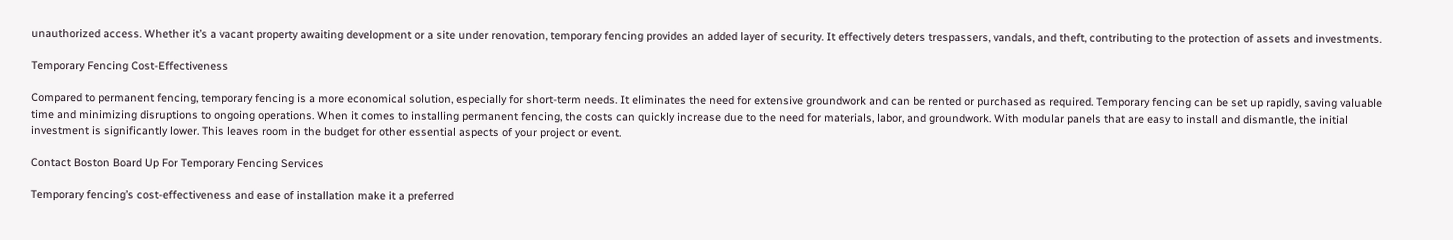unauthorized access. Whether it’s a vacant property awaiting development or a site under renovation, temporary fencing provides an added layer of security. It effectively deters trespassers, vandals, and theft, contributing to the protection of assets and investments.

Temporary Fencing Cost-Effectiveness

Compared to permanent fencing, temporary fencing is a more economical solution, especially for short-term needs. It eliminates the need for extensive groundwork and can be rented or purchased as required. Temporary fencing can be set up rapidly, saving valuable time and minimizing disruptions to ongoing operations. When it comes to installing permanent fencing, the costs can quickly increase due to the need for materials, labor, and groundwork. With modular panels that are easy to install and dismantle, the initial investment is significantly lower. This leaves room in the budget for other essential aspects of your project or event.

Contact Boston Board Up For Temporary Fencing Services

Temporary fencing’s cost-effectiveness and ease of installation make it a preferred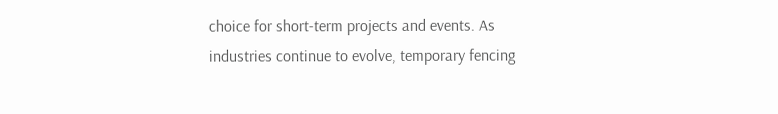choice for short-term projects and events. As industries continue to evolve, temporary fencing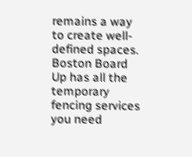remains a way to create well-defined spaces. Boston Board Up has all the temporary fencing services you need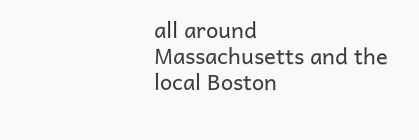all around Massachusetts and the local Boston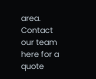area. Contact our team here for a quote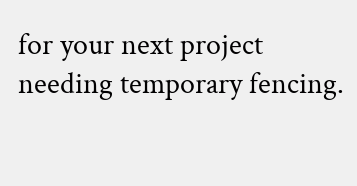for your next project needing temporary fencing.